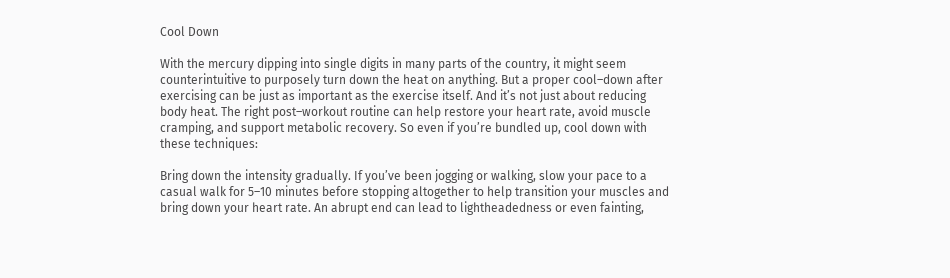Cool Down

With the mercury dipping into single digits in many parts of the country, it might seem counterintuitive to purposely turn down the heat on anything. But a proper cool–down after exercising can be just as important as the exercise itself. And it’s not just about reducing body heat. The right post–workout routine can help restore your heart rate, avoid muscle cramping, and support metabolic recovery. So even if you’re bundled up, cool down with these techniques:

Bring down the intensity gradually. If you’ve been jogging or walking, slow your pace to a casual walk for 5–10 minutes before stopping altogether to help transition your muscles and bring down your heart rate. An abrupt end can lead to lightheadedness or even fainting,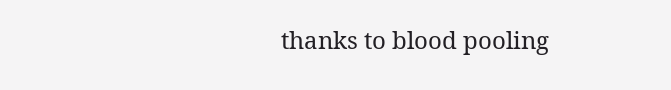thanks to blood pooling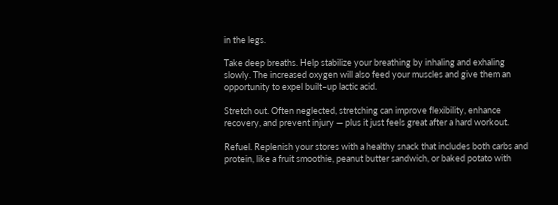in the legs.

Take deep breaths. Help stabilize your breathing by inhaling and exhaling slowly. The increased oxygen will also feed your muscles and give them an opportunity to expel built–up lactic acid.

Stretch out. Often neglected, stretching can improve flexibility, enhance recovery, and prevent injury — plus it just feels great after a hard workout.

Refuel. Replenish your stores with a healthy snack that includes both carbs and protein, like a fruit smoothie, peanut butter sandwich, or baked potato with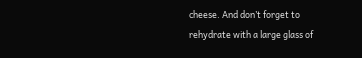cheese. And don’t forget to rehydrate with a large glass of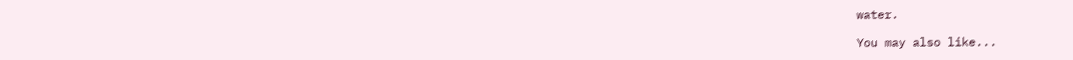water.

You may also like...